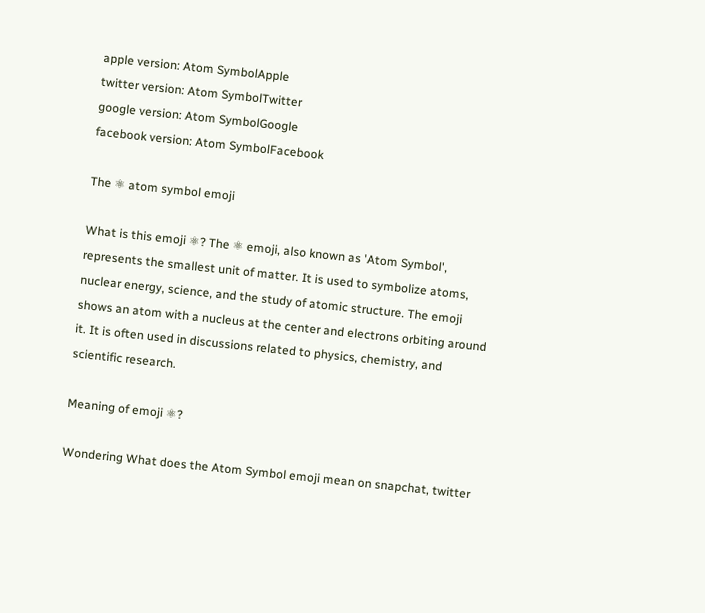apple version: Atom SymbolApple
twitter version: Atom SymbolTwitter
google version: Atom SymbolGoogle
facebook version: Atom SymbolFacebook

The ⚛ atom symbol emoji

What is this emoji ⚛? The ⚛ emoji, also known as 'Atom Symbol', represents the smallest unit of matter. It is used to symbolize atoms, nuclear energy, science, and the study of atomic structure. The emoji shows an atom with a nucleus at the center and electrons orbiting around it. It is often used in discussions related to physics, chemistry, and scientific research.

Meaning of emoji ⚛?

Wondering What does the Atom Symbol emoji mean on snapchat, twitter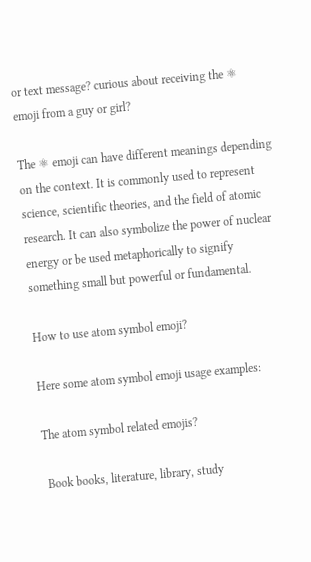or text message? curious about receiving the ⚛ emoji from a guy or girl?

The ⚛ emoji can have different meanings depending on the context. It is commonly used to represent science, scientific theories, and the field of atomic research. It can also symbolize the power of nuclear energy or be used metaphorically to signify something small but powerful or fundamental.

How to use atom symbol emoji?

Here some atom symbol emoji usage examples:

The atom symbol related emojis?

 Book books, literature, library, study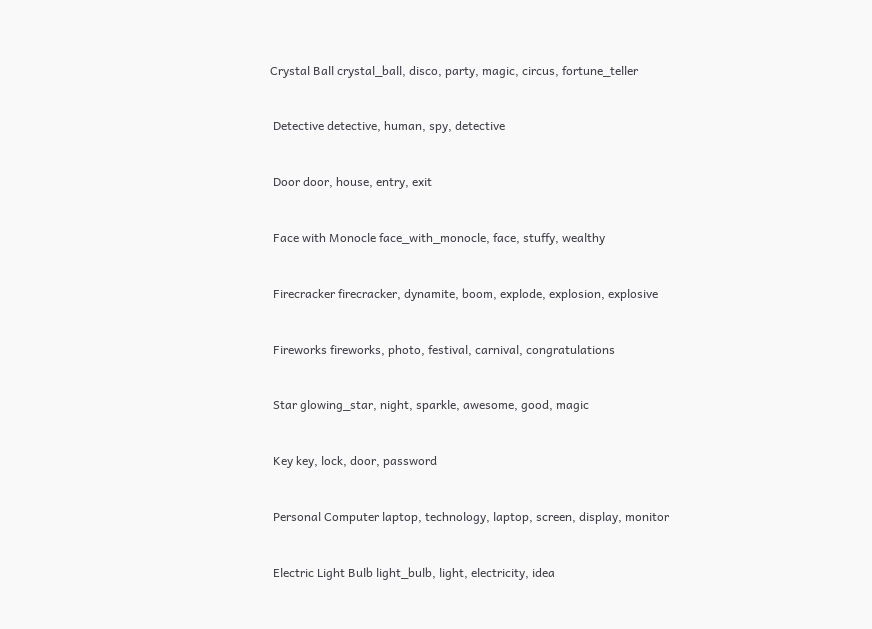Crystal Ball crystal_ball, disco, party, magic, circus, fortune_teller


 Detective detective, human, spy, detective


 Door door, house, entry, exit


 Face with Monocle face_with_monocle, face, stuffy, wealthy


 Firecracker firecracker, dynamite, boom, explode, explosion, explosive


 Fireworks fireworks, photo, festival, carnival, congratulations


 Star glowing_star, night, sparkle, awesome, good, magic


 Key key, lock, door, password


 Personal Computer laptop, technology, laptop, screen, display, monitor


 Electric Light Bulb light_bulb, light, electricity, idea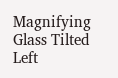Magnifying Glass Tilted Left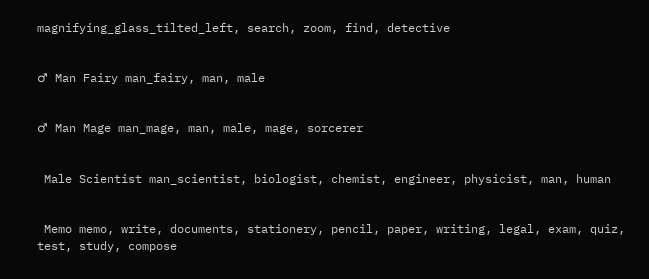magnifying_glass_tilted_left, search, zoom, find, detective


♂ Man Fairy man_fairy, man, male


♂ Man Mage man_mage, man, male, mage, sorcerer


 Male Scientist man_scientist, biologist, chemist, engineer, physicist, man, human


 Memo memo, write, documents, stationery, pencil, paper, writing, legal, exam, quiz, test, study, compose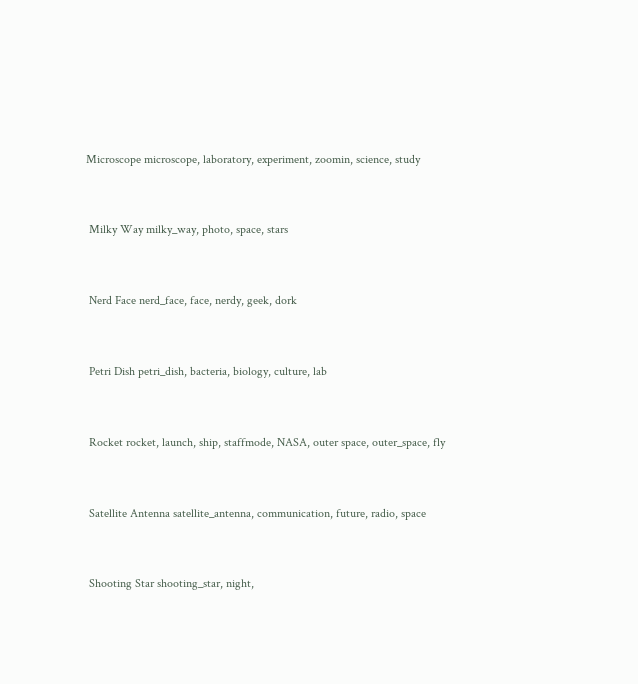Microscope microscope, laboratory, experiment, zoomin, science, study


 Milky Way milky_way, photo, space, stars


 Nerd Face nerd_face, face, nerdy, geek, dork


 Petri Dish petri_dish, bacteria, biology, culture, lab


 Rocket rocket, launch, ship, staffmode, NASA, outer space, outer_space, fly


 Satellite Antenna satellite_antenna, communication, future, radio, space


 Shooting Star shooting_star, night,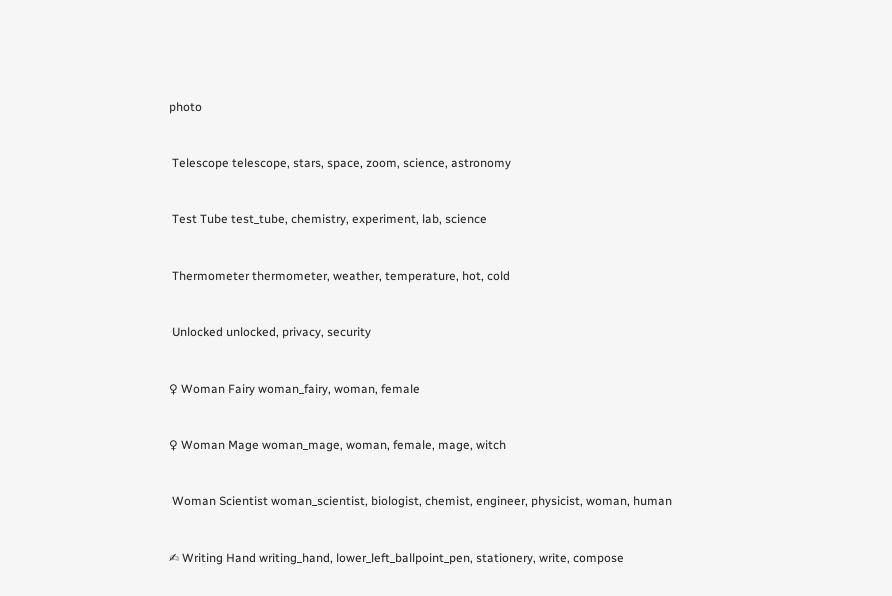photo


 Telescope telescope, stars, space, zoom, science, astronomy


 Test Tube test_tube, chemistry, experiment, lab, science


 Thermometer thermometer, weather, temperature, hot, cold


 Unlocked unlocked, privacy, security


♀ Woman Fairy woman_fairy, woman, female


♀ Woman Mage woman_mage, woman, female, mage, witch


 Woman Scientist woman_scientist, biologist, chemist, engineer, physicist, woman, human


✍ Writing Hand writing_hand, lower_left_ballpoint_pen, stationery, write, compose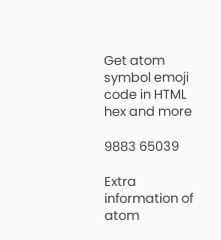Get atom symbol emoji code in HTML hex and more

9883 65039

Extra information of atom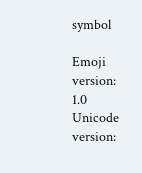symbol

Emoji version: 1.0
Unicode version: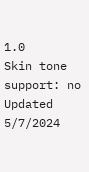1.0
Skin tone support: no
Updated 5/7/2024